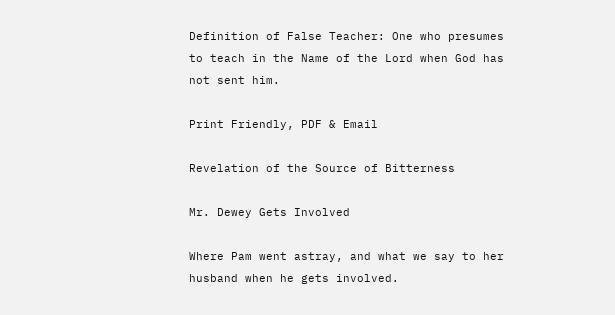Definition of False Teacher: One who presumes to teach in the Name of the Lord when God has not sent him.

Print Friendly, PDF & Email

Revelation of the Source of Bitterness

Mr. Dewey Gets Involved

Where Pam went astray, and what we say to her husband when he gets involved.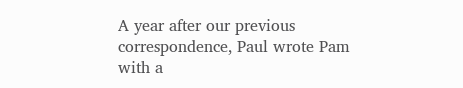A year after our previous correspondence, Paul wrote Pam with a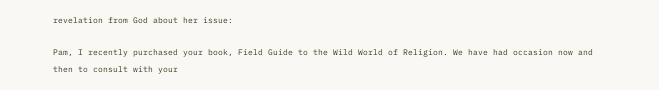revelation from God about her issue:

Pam, I recently purchased your book, Field Guide to the Wild World of Religion. We have had occasion now and then to consult with your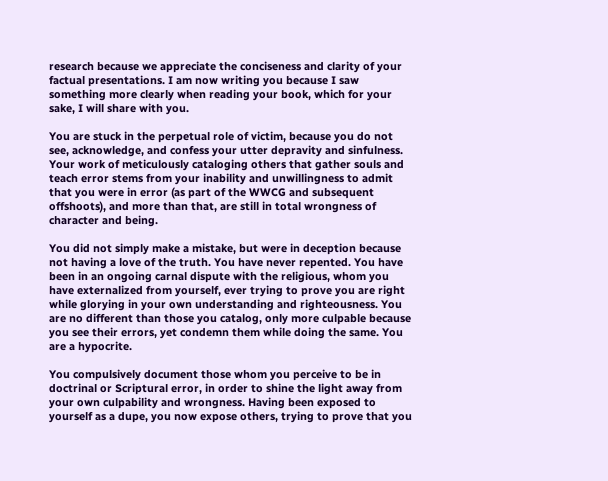research because we appreciate the conciseness and clarity of your factual presentations. I am now writing you because I saw something more clearly when reading your book, which for your sake, I will share with you.

You are stuck in the perpetual role of victim, because you do not see, acknowledge, and confess your utter depravity and sinfulness. Your work of meticulously cataloging others that gather souls and teach error stems from your inability and unwillingness to admit that you were in error (as part of the WWCG and subsequent offshoots), and more than that, are still in total wrongness of character and being.

You did not simply make a mistake, but were in deception because not having a love of the truth. You have never repented. You have been in an ongoing carnal dispute with the religious, whom you have externalized from yourself, ever trying to prove you are right while glorying in your own understanding and righteousness. You are no different than those you catalog, only more culpable because you see their errors, yet condemn them while doing the same. You are a hypocrite.

You compulsively document those whom you perceive to be in doctrinal or Scriptural error, in order to shine the light away from your own culpability and wrongness. Having been exposed to yourself as a dupe, you now expose others, trying to prove that you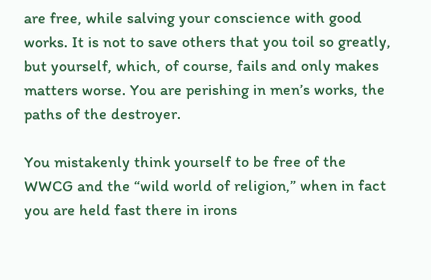are free, while salving your conscience with good works. It is not to save others that you toil so greatly, but yourself, which, of course, fails and only makes matters worse. You are perishing in men’s works, the paths of the destroyer.

You mistakenly think yourself to be free of the WWCG and the “wild world of religion,” when in fact you are held fast there in irons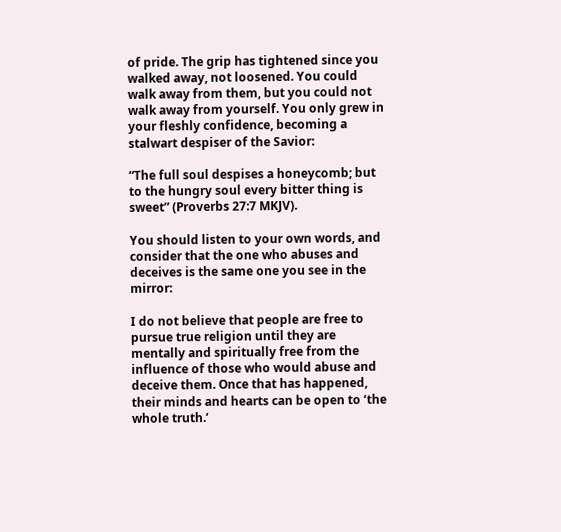of pride. The grip has tightened since you walked away, not loosened. You could walk away from them, but you could not walk away from yourself. You only grew in your fleshly confidence, becoming a stalwart despiser of the Savior:

“The full soul despises a honeycomb; but to the hungry soul every bitter thing is sweet” (Proverbs 27:7 MKJV).

You should listen to your own words, and consider that the one who abuses and deceives is the same one you see in the mirror:

I do not believe that people are free to pursue true religion until they are mentally and spiritually free from the influence of those who would abuse and deceive them. Once that has happened, their minds and hearts can be open to ‘the whole truth.’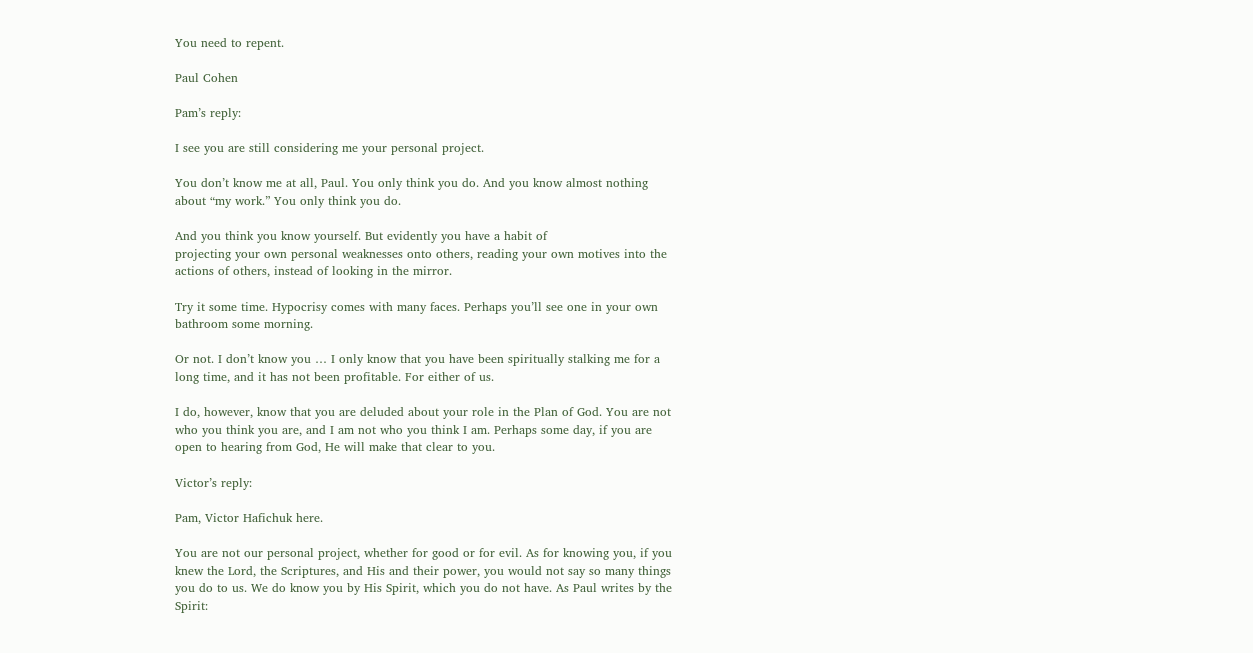You need to repent.

Paul Cohen

Pam’s reply:

I see you are still considering me your personal project.

You don’t know me at all, Paul. You only think you do. And you know almost nothing about “my work.” You only think you do.

And you think you know yourself. But evidently you have a habit of
projecting your own personal weaknesses onto others, reading your own motives into the actions of others, instead of looking in the mirror.

Try it some time. Hypocrisy comes with many faces. Perhaps you’ll see one in your own bathroom some morning.

Or not. I don’t know you … I only know that you have been spiritually stalking me for a long time, and it has not been profitable. For either of us.

I do, however, know that you are deluded about your role in the Plan of God. You are not who you think you are, and I am not who you think I am. Perhaps some day, if you are open to hearing from God, He will make that clear to you.

Victor’s reply:

Pam, Victor Hafichuk here.

You are not our personal project, whether for good or for evil. As for knowing you, if you knew the Lord, the Scriptures, and His and their power, you would not say so many things you do to us. We do know you by His Spirit, which you do not have. As Paul writes by the Spirit: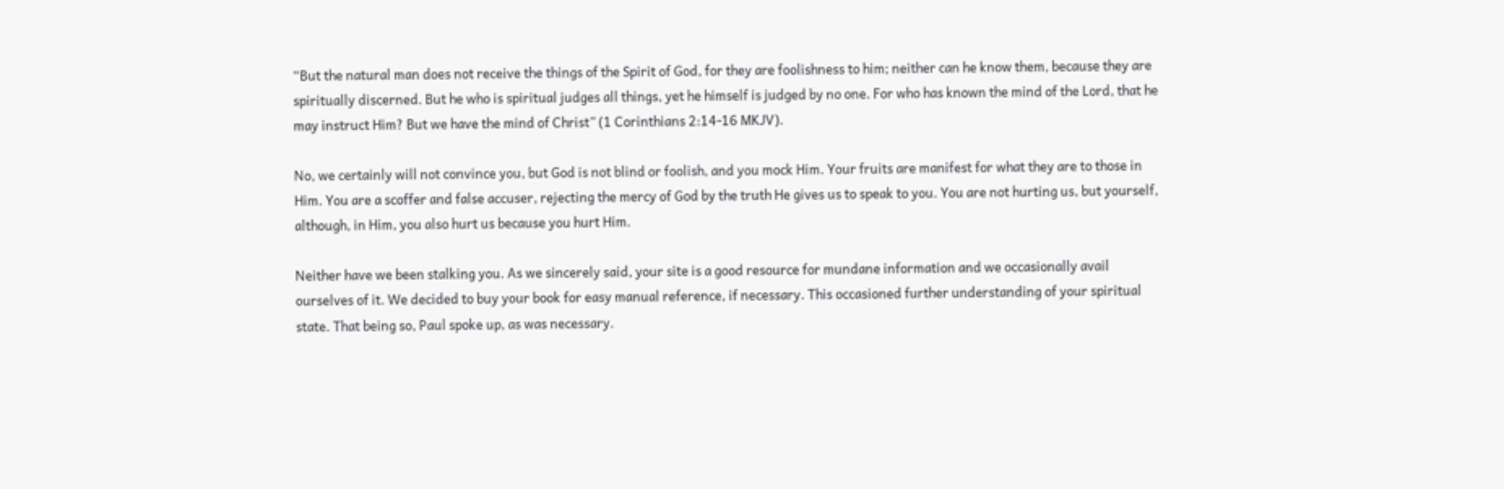“But the natural man does not receive the things of the Spirit of God, for they are foolishness to him; neither can he know them, because they are spiritually discerned. But he who is spiritual judges all things, yet he himself is judged by no one. For who has known the mind of the Lord, that he may instruct Him? But we have the mind of Christ” (1 Corinthians 2:14-16 MKJV).

No, we certainly will not convince you, but God is not blind or foolish, and you mock Him. Your fruits are manifest for what they are to those in Him. You are a scoffer and false accuser, rejecting the mercy of God by the truth He gives us to speak to you. You are not hurting us, but yourself, although, in Him, you also hurt us because you hurt Him.

Neither have we been stalking you. As we sincerely said, your site is a good resource for mundane information and we occasionally avail ourselves of it. We decided to buy your book for easy manual reference, if necessary. This occasioned further understanding of your spiritual state. That being so, Paul spoke up, as was necessary.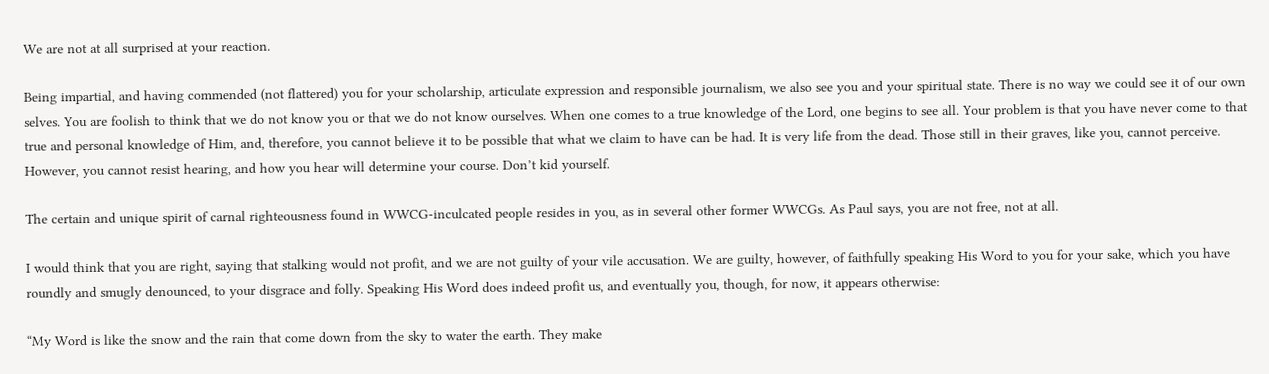We are not at all surprised at your reaction.

Being impartial, and having commended (not flattered) you for your scholarship, articulate expression and responsible journalism, we also see you and your spiritual state. There is no way we could see it of our own selves. You are foolish to think that we do not know you or that we do not know ourselves. When one comes to a true knowledge of the Lord, one begins to see all. Your problem is that you have never come to that true and personal knowledge of Him, and, therefore, you cannot believe it to be possible that what we claim to have can be had. It is very life from the dead. Those still in their graves, like you, cannot perceive. However, you cannot resist hearing, and how you hear will determine your course. Don’t kid yourself.

The certain and unique spirit of carnal righteousness found in WWCG-inculcated people resides in you, as in several other former WWCGs. As Paul says, you are not free, not at all.

I would think that you are right, saying that stalking would not profit, and we are not guilty of your vile accusation. We are guilty, however, of faithfully speaking His Word to you for your sake, which you have roundly and smugly denounced, to your disgrace and folly. Speaking His Word does indeed profit us, and eventually you, though, for now, it appears otherwise:

“My Word is like the snow and the rain that come down from the sky to water the earth. They make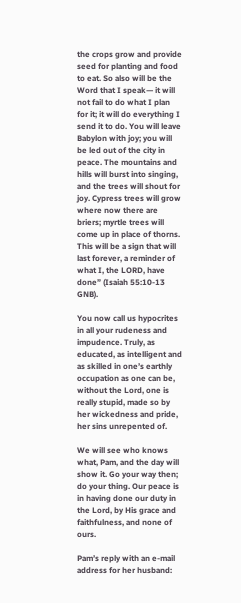the crops grow and provide seed for planting and food to eat. So also will be the Word that I speak— it will not fail to do what I plan for it; it will do everything I send it to do. You will leave Babylon with joy; you will be led out of the city in peace. The mountains and hills will burst into singing, and the trees will shout for joy. Cypress trees will grow where now there are briers; myrtle trees will come up in place of thorns. This will be a sign that will last forever, a reminder of what I, the LORD, have done” (Isaiah 55:10-13 GNB).

You now call us hypocrites in all your rudeness and impudence. Truly, as educated, as intelligent and as skilled in one’s earthly occupation as one can be, without the Lord, one is really stupid, made so by her wickedness and pride, her sins unrepented of.

We will see who knows what, Pam, and the day will show it. Go your way then; do your thing. Our peace is in having done our duty in the Lord, by His grace and faithfulness, and none of ours.

Pam’s reply with an e-mail address for her husband: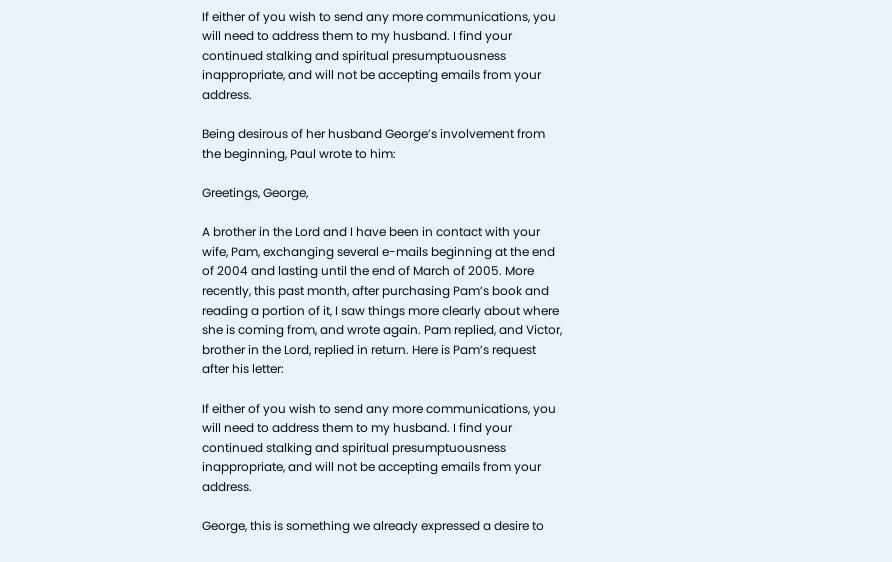If either of you wish to send any more communications, you will need to address them to my husband. I find your continued stalking and spiritual presumptuousness inappropriate, and will not be accepting emails from your address.

Being desirous of her husband George’s involvement from the beginning, Paul wrote to him:

Greetings, George,

A brother in the Lord and I have been in contact with your wife, Pam, exchanging several e-mails beginning at the end of 2004 and lasting until the end of March of 2005. More recently, this past month, after purchasing Pam’s book and reading a portion of it, I saw things more clearly about where she is coming from, and wrote again. Pam replied, and Victor, brother in the Lord, replied in return. Here is Pam’s request after his letter:

If either of you wish to send any more communications, you will need to address them to my husband. I find your continued stalking and spiritual presumptuousness inappropriate, and will not be accepting emails from your address.

George, this is something we already expressed a desire to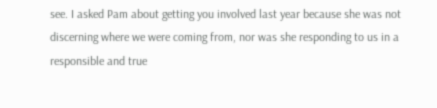see. I asked Pam about getting you involved last year because she was not discerning where we were coming from, nor was she responding to us in a responsible and true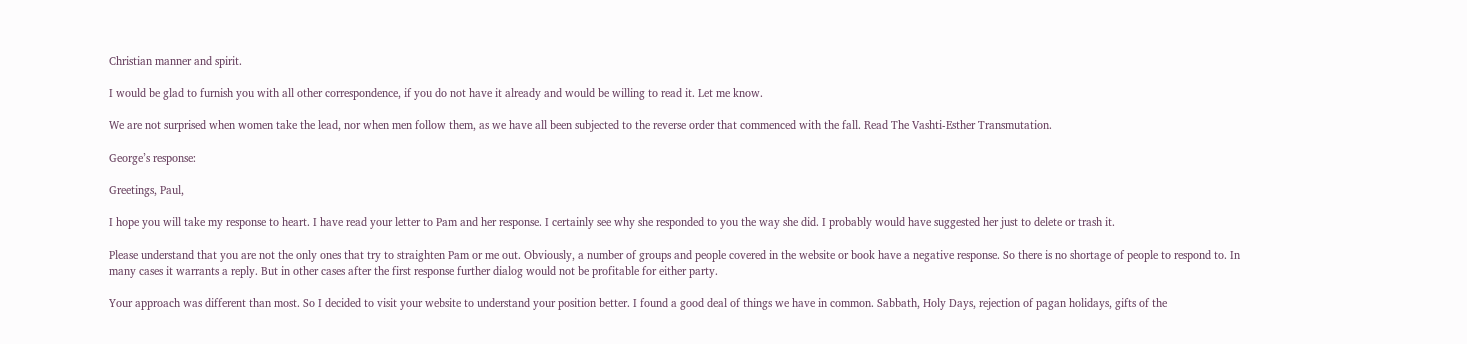Christian manner and spirit.

I would be glad to furnish you with all other correspondence, if you do not have it already and would be willing to read it. Let me know.

We are not surprised when women take the lead, nor when men follow them, as we have all been subjected to the reverse order that commenced with the fall. Read The Vashti-Esther Transmutation.

George’s response:

Greetings, Paul,

I hope you will take my response to heart. I have read your letter to Pam and her response. I certainly see why she responded to you the way she did. I probably would have suggested her just to delete or trash it.

Please understand that you are not the only ones that try to straighten Pam or me out. Obviously, a number of groups and people covered in the website or book have a negative response. So there is no shortage of people to respond to. In many cases it warrants a reply. But in other cases after the first response further dialog would not be profitable for either party.

Your approach was different than most. So I decided to visit your website to understand your position better. I found a good deal of things we have in common. Sabbath, Holy Days, rejection of pagan holidays, gifts of the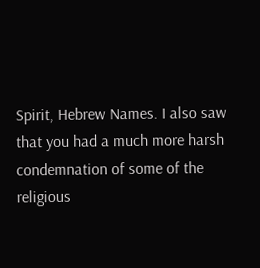Spirit, Hebrew Names. I also saw that you had a much more harsh condemnation of some of the religious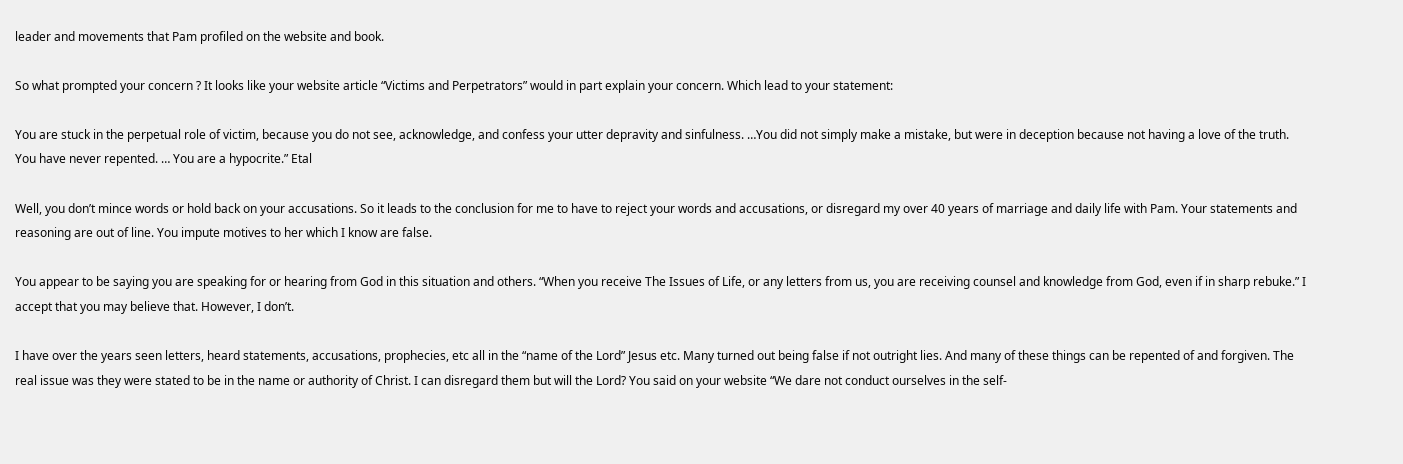leader and movements that Pam profiled on the website and book.

So what prompted your concern ? It looks like your website article “Victims and Perpetrators” would in part explain your concern. Which lead to your statement:

You are stuck in the perpetual role of victim, because you do not see, acknowledge, and confess your utter depravity and sinfulness. …You did not simply make a mistake, but were in deception because not having a love of the truth. You have never repented. … You are a hypocrite.” Etal

Well, you don’t mince words or hold back on your accusations. So it leads to the conclusion for me to have to reject your words and accusations, or disregard my over 40 years of marriage and daily life with Pam. Your statements and reasoning are out of line. You impute motives to her which I know are false.

You appear to be saying you are speaking for or hearing from God in this situation and others. “When you receive The Issues of Life, or any letters from us, you are receiving counsel and knowledge from God, even if in sharp rebuke.” I accept that you may believe that. However, I don’t.

I have over the years seen letters, heard statements, accusations, prophecies, etc all in the “name of the Lord” Jesus etc. Many turned out being false if not outright lies. And many of these things can be repented of and forgiven. The real issue was they were stated to be in the name or authority of Christ. I can disregard them but will the Lord? You said on your website “We dare not conduct ourselves in the self-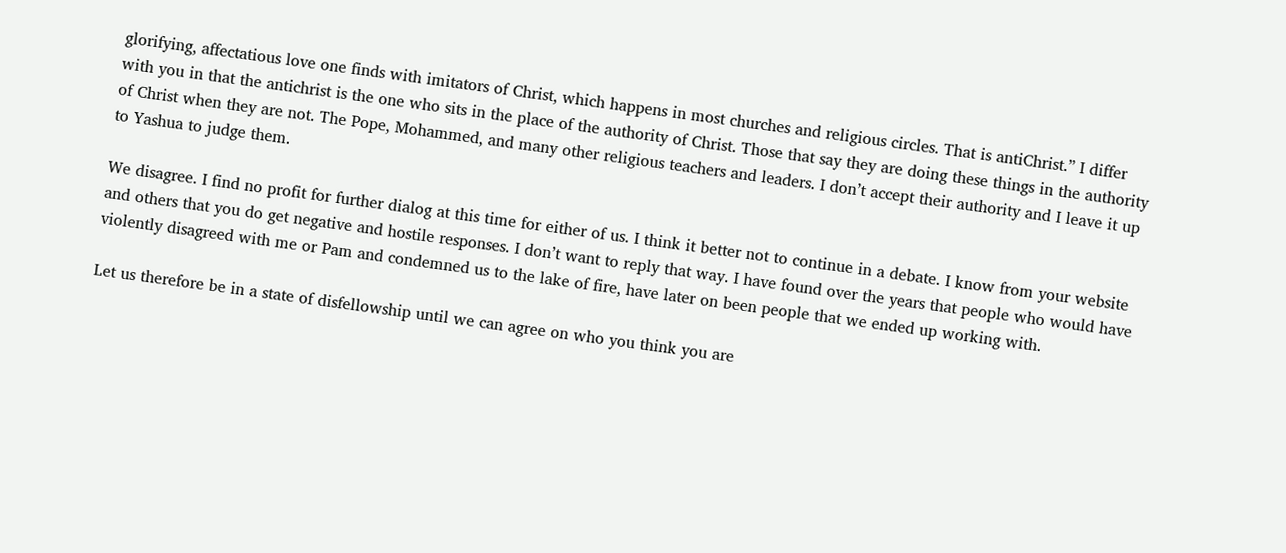glorifying, affectatious love one finds with imitators of Christ, which happens in most churches and religious circles. That is antiChrist.” I differ with you in that the antichrist is the one who sits in the place of the authority of Christ. Those that say they are doing these things in the authority of Christ when they are not. The Pope, Mohammed, and many other religious teachers and leaders. I don’t accept their authority and I leave it up to Yashua to judge them.

We disagree. I find no profit for further dialog at this time for either of us. I think it better not to continue in a debate. I know from your website and others that you do get negative and hostile responses. I don’t want to reply that way. I have found over the years that people who would have violently disagreed with me or Pam and condemned us to the lake of fire, have later on been people that we ended up working with.

Let us therefore be in a state of disfellowship until we can agree on who you think you are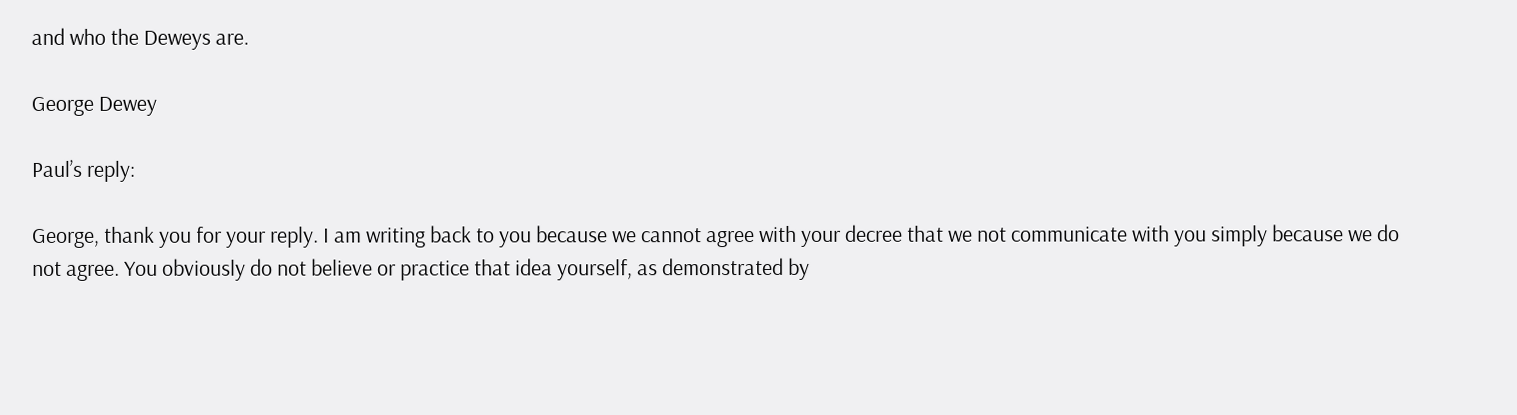and who the Deweys are.

George Dewey

Paul’s reply:

George, thank you for your reply. I am writing back to you because we cannot agree with your decree that we not communicate with you simply because we do not agree. You obviously do not believe or practice that idea yourself, as demonstrated by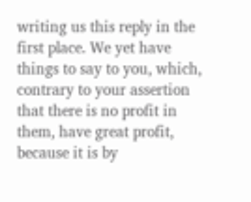writing us this reply in the first place. We yet have things to say to you, which, contrary to your assertion that there is no profit in them, have great profit, because it is by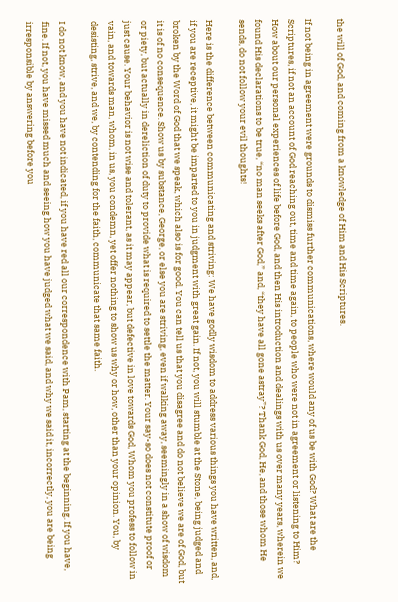the will of God, and coming from a knowledge of Him and His Scriptures.

If not being in agreement were grounds to dismiss further communications, where would any of us be with God? What are the Scriptures, if not an account of God reaching out, time and time again, to people who were not in agreement or listening to Him? How about our personal experiences of life before God, and then His introduction and dealings with us over many years, wherein we found His declarations to be true, “no man seeks after God,” and, “they have all gone astray”? Thank God, He, and those whom He sends, do not follow your evil thoughts!

Here is the difference between communicating and striving: We have godly wisdom to address various things you have written, and, if you are receptive, it might be imparted to you in judgment with great gain. If not, you will stumble at the Stone, being judged and broken by the Word of God that we speak, which also is for good. You can tell us that you disagree and do not believe we are of God, but it is of no consequence. Show us by substance, George, or else you are striving, even if walking away, seemingly in a show of wisdom or piety, but actually in dereliction of duty to provide what is required to settle the matter. Your say-so does not constitute proof or just cause. Your behavior is not wise and tolerant, as it may appear, but defective in love towards God, Whom you profess to follow in vain, and towards man, whom, in us, you condemn, yet offer nothing to show us why or how, other than your opinion. You, by desisting, strive, and we, by contending for the faith, communicate that same faith.

I do not know, and you have not indicated, if you have red all our correspondence with Pam, starting at the beginning. If you have, fine. If not, you have missed much and seeing how you have judged what we said, and why we said it, incorrectly, you are being irresponsible by answering before you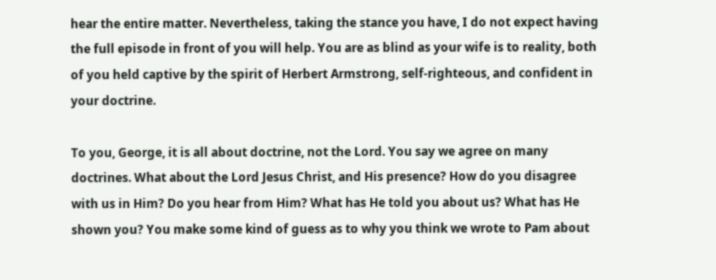hear the entire matter. Nevertheless, taking the stance you have, I do not expect having the full episode in front of you will help. You are as blind as your wife is to reality, both of you held captive by the spirit of Herbert Armstrong, self-righteous, and confident in your doctrine.

To you, George, it is all about doctrine, not the Lord. You say we agree on many doctrines. What about the Lord Jesus Christ, and His presence? How do you disagree with us in Him? Do you hear from Him? What has He told you about us? What has He shown you? You make some kind of guess as to why you think we wrote to Pam about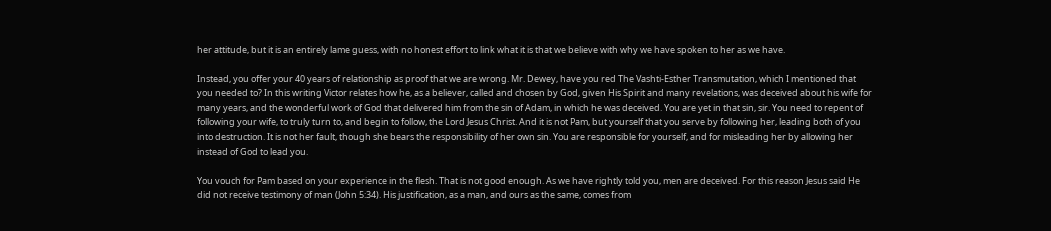her attitude, but it is an entirely lame guess, with no honest effort to link what it is that we believe with why we have spoken to her as we have.

Instead, you offer your 40 years of relationship as proof that we are wrong. Mr. Dewey, have you red The Vashti-Esther Transmutation, which I mentioned that you needed to? In this writing Victor relates how he, as a believer, called and chosen by God, given His Spirit and many revelations, was deceived about his wife for many years, and the wonderful work of God that delivered him from the sin of Adam, in which he was deceived. You are yet in that sin, sir. You need to repent of following your wife, to truly turn to, and begin to follow, the Lord Jesus Christ. And it is not Pam, but yourself that you serve by following her, leading both of you into destruction. It is not her fault, though she bears the responsibility of her own sin. You are responsible for yourself, and for misleading her by allowing her instead of God to lead you.

You vouch for Pam based on your experience in the flesh. That is not good enough. As we have rightly told you, men are deceived. For this reason Jesus said He did not receive testimony of man (John 5:34). His justification, as a man, and ours as the same, comes from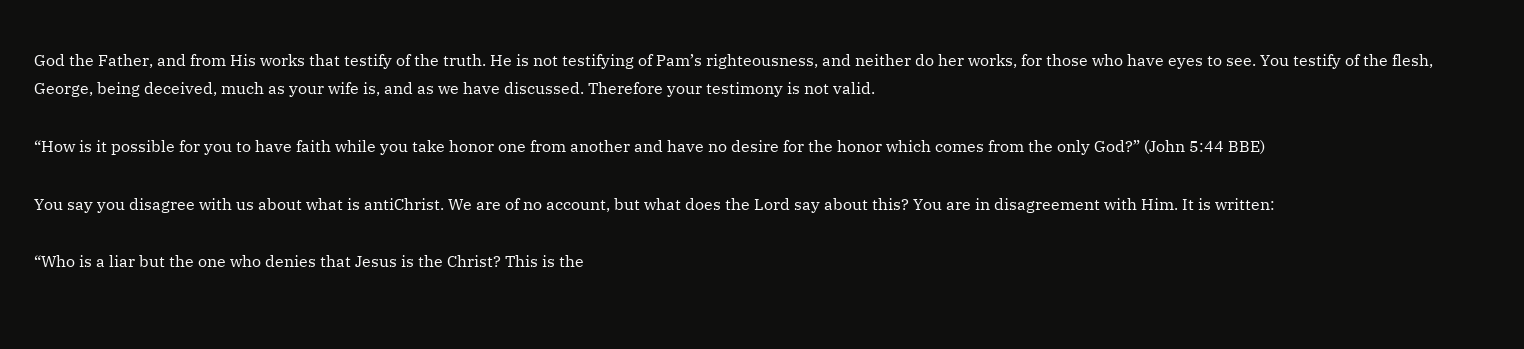God the Father, and from His works that testify of the truth. He is not testifying of Pam’s righteousness, and neither do her works, for those who have eyes to see. You testify of the flesh, George, being deceived, much as your wife is, and as we have discussed. Therefore your testimony is not valid.

“How is it possible for you to have faith while you take honor one from another and have no desire for the honor which comes from the only God?” (John 5:44 BBE)

You say you disagree with us about what is antiChrist. We are of no account, but what does the Lord say about this? You are in disagreement with Him. It is written:

“Who is a liar but the one who denies that Jesus is the Christ? This is the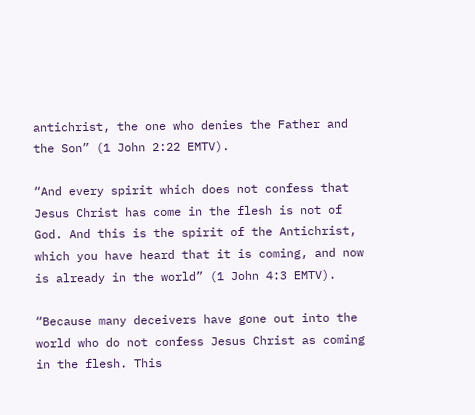antichrist, the one who denies the Father and the Son” (1 John 2:22 EMTV).

“And every spirit which does not confess that Jesus Christ has come in the flesh is not of God. And this is the spirit of the Antichrist, which you have heard that it is coming, and now is already in the world” (1 John 4:3 EMTV).

“Because many deceivers have gone out into the world who do not confess Jesus Christ as coming in the flesh. This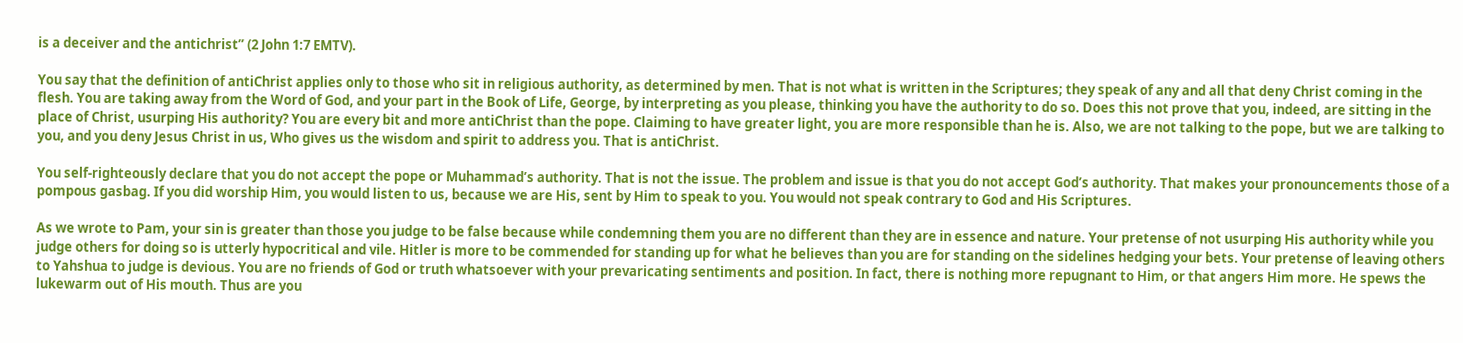is a deceiver and the antichrist” (2 John 1:7 EMTV).

You say that the definition of antiChrist applies only to those who sit in religious authority, as determined by men. That is not what is written in the Scriptures; they speak of any and all that deny Christ coming in the flesh. You are taking away from the Word of God, and your part in the Book of Life, George, by interpreting as you please, thinking you have the authority to do so. Does this not prove that you, indeed, are sitting in the place of Christ, usurping His authority? You are every bit and more antiChrist than the pope. Claiming to have greater light, you are more responsible than he is. Also, we are not talking to the pope, but we are talking to you, and you deny Jesus Christ in us, Who gives us the wisdom and spirit to address you. That is antiChrist.

You self-righteously declare that you do not accept the pope or Muhammad’s authority. That is not the issue. The problem and issue is that you do not accept God’s authority. That makes your pronouncements those of a pompous gasbag. If you did worship Him, you would listen to us, because we are His, sent by Him to speak to you. You would not speak contrary to God and His Scriptures.

As we wrote to Pam, your sin is greater than those you judge to be false because while condemning them you are no different than they are in essence and nature. Your pretense of not usurping His authority while you judge others for doing so is utterly hypocritical and vile. Hitler is more to be commended for standing up for what he believes than you are for standing on the sidelines hedging your bets. Your pretense of leaving others to Yahshua to judge is devious. You are no friends of God or truth whatsoever with your prevaricating sentiments and position. In fact, there is nothing more repugnant to Him, or that angers Him more. He spews the lukewarm out of His mouth. Thus are you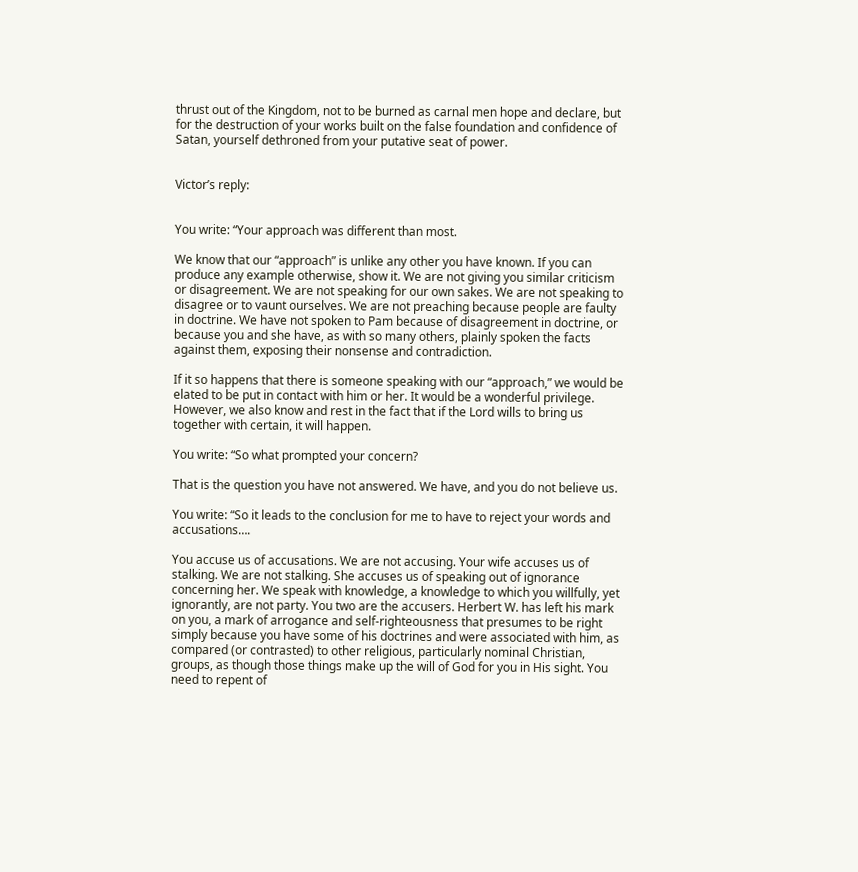thrust out of the Kingdom, not to be burned as carnal men hope and declare, but for the destruction of your works built on the false foundation and confidence of Satan, yourself dethroned from your putative seat of power.


Victor’s reply:


You write: “Your approach was different than most.

We know that our “approach” is unlike any other you have known. If you can produce any example otherwise, show it. We are not giving you similar criticism or disagreement. We are not speaking for our own sakes. We are not speaking to disagree or to vaunt ourselves. We are not preaching because people are faulty in doctrine. We have not spoken to Pam because of disagreement in doctrine, or because you and she have, as with so many others, plainly spoken the facts against them, exposing their nonsense and contradiction.

If it so happens that there is someone speaking with our “approach,” we would be elated to be put in contact with him or her. It would be a wonderful privilege. However, we also know and rest in the fact that if the Lord wills to bring us together with certain, it will happen.

You write: “So what prompted your concern?

That is the question you have not answered. We have, and you do not believe us.

You write: “So it leads to the conclusion for me to have to reject your words and accusations….

You accuse us of accusations. We are not accusing. Your wife accuses us of stalking. We are not stalking. She accuses us of speaking out of ignorance concerning her. We speak with knowledge, a knowledge to which you willfully, yet ignorantly, are not party. You two are the accusers. Herbert W. has left his mark on you, a mark of arrogance and self-righteousness that presumes to be right simply because you have some of his doctrines and were associated with him, as compared (or contrasted) to other religious, particularly nominal Christian, groups, as though those things make up the will of God for you in His sight. You need to repent of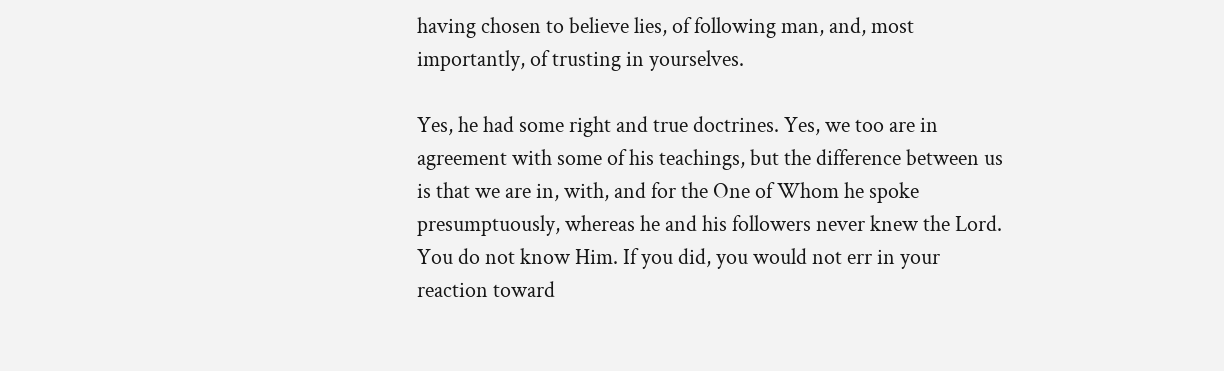having chosen to believe lies, of following man, and, most importantly, of trusting in yourselves.

Yes, he had some right and true doctrines. Yes, we too are in agreement with some of his teachings, but the difference between us is that we are in, with, and for the One of Whom he spoke presumptuously, whereas he and his followers never knew the Lord. You do not know Him. If you did, you would not err in your reaction toward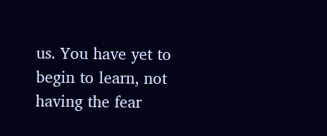us. You have yet to begin to learn, not having the fear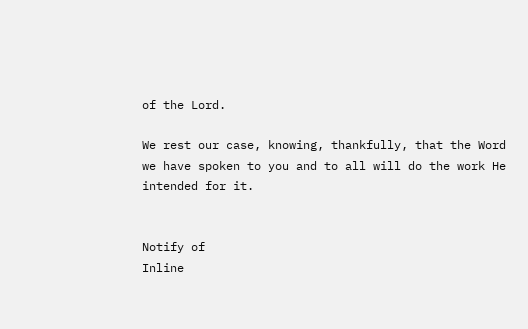of the Lord.

We rest our case, knowing, thankfully, that the Word we have spoken to you and to all will do the work He intended for it.


Notify of
Inline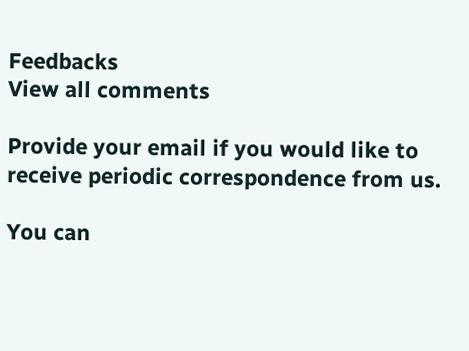Feedbacks
View all comments

Provide your email if you would like to receive periodic correspondence from us.

You can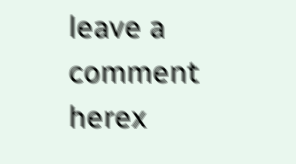leave a comment herex